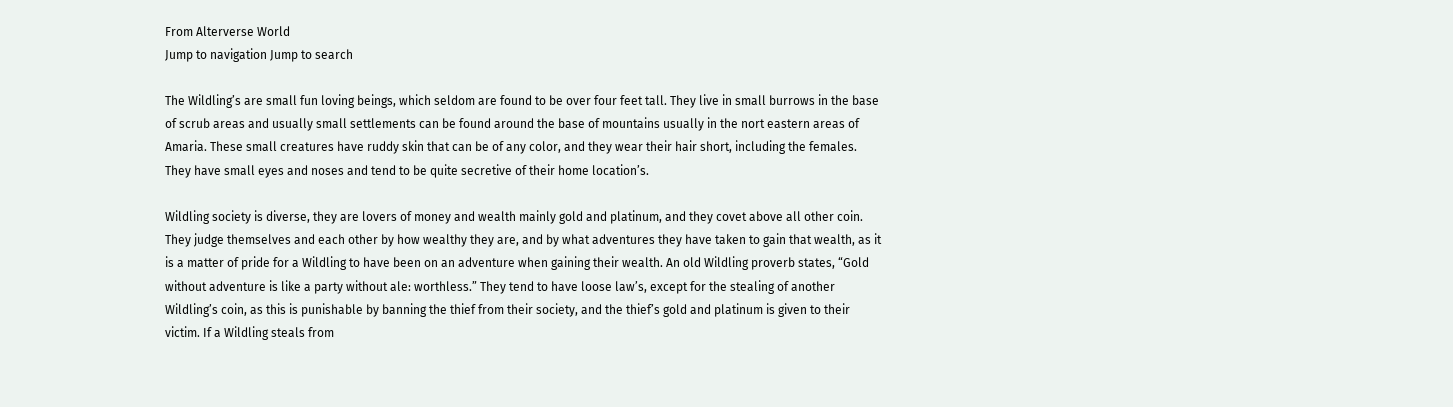From Alterverse World
Jump to navigation Jump to search

The Wildling’s are small fun loving beings, which seldom are found to be over four feet tall. They live in small burrows in the base of scrub areas and usually small settlements can be found around the base of mountains usually in the nort eastern areas of Amaria. These small creatures have ruddy skin that can be of any color, and they wear their hair short, including the females. They have small eyes and noses and tend to be quite secretive of their home location’s.

Wildling society is diverse, they are lovers of money and wealth mainly gold and platinum, and they covet above all other coin. They judge themselves and each other by how wealthy they are, and by what adventures they have taken to gain that wealth, as it is a matter of pride for a Wildling to have been on an adventure when gaining their wealth. An old Wildling proverb states, “Gold without adventure is like a party without ale: worthless.” They tend to have loose law’s, except for the stealing of another Wildling’s coin, as this is punishable by banning the thief from their society, and the thief’s gold and platinum is given to their victim. If a Wildling steals from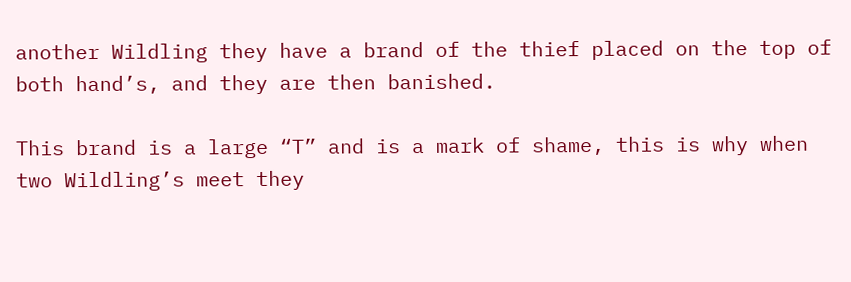another Wildling they have a brand of the thief placed on the top of both hand’s, and they are then banished.

This brand is a large “T” and is a mark of shame, this is why when two Wildling’s meet they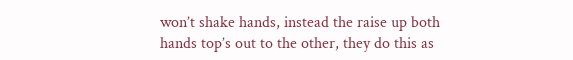won’t shake hands, instead the raise up both hands top’s out to the other, they do this as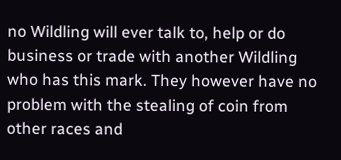no Wildling will ever talk to, help or do business or trade with another Wildling who has this mark. They however have no problem with the stealing of coin from other races and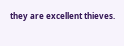they are excellent thieves.